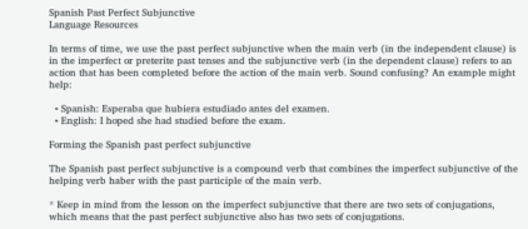Spanish Past Perfect Subjunctive
Language Resources

In terms of time, we use the past perfect subjunctive when the main verb (in the independent clause) is in the imperfect or preterite past tenses and the subjunctive verb (in the dependent clause) refers to an action that has been completed before the action of the main verb. Sound confusing? An example might help:

  • Spanish: Esperaba que hubiera estudiado antes del examen.
  • English: I hoped she had studied before the exam.

Forming the Spanish past perfect subjunctive

The Spanish past perfect subjunctive is a compound verb that combines the imperfect subjunctive of the helping verb haber with the past participle of the main verb.

* Keep in mind from the lesson on the imperfect subjunctive that there are two sets of conjugations, which means that the past perfect subjunctive also has two sets of conjugations.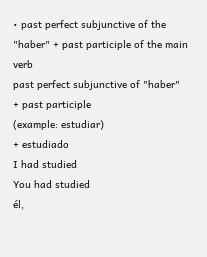• past perfect subjunctive of the "haber" + past participle of the main verb
past perfect subjunctive of "haber"
+ past participle
(example: estudiar)
+ estudiado
I had studied
You had studied
él,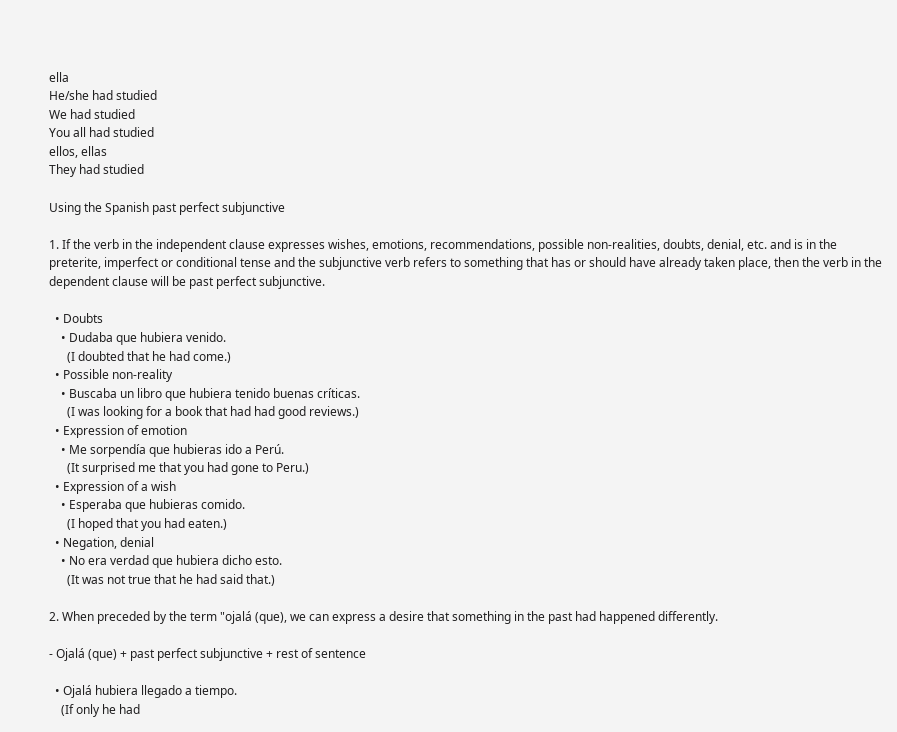ella
He/she had studied
We had studied
You all had studied
ellos, ellas
They had studied

Using the Spanish past perfect subjunctive

1. If the verb in the independent clause expresses wishes, emotions, recommendations, possible non-realities, doubts, denial, etc. and is in the preterite, imperfect or conditional tense and the subjunctive verb refers to something that has or should have already taken place, then the verb in the dependent clause will be past perfect subjunctive.

  • Doubts
    • Dudaba que hubiera venido.
      (I doubted that he had come.)
  • Possible non-reality
    • Buscaba un libro que hubiera tenido buenas críticas.
      (I was looking for a book that had had good reviews.)
  • Expression of emotion
    • Me sorpendía que hubieras ido a Perú.
      (It surprised me that you had gone to Peru.)
  • Expression of a wish
    • Esperaba que hubieras comido.
      (I hoped that you had eaten.)
  • Negation, denial
    • No era verdad que hubiera dicho esto.
      (It was not true that he had said that.)

2. When preceded by the term "ojalá (que), we can express a desire that something in the past had happened differently.

- Ojalá (que) + past perfect subjunctive + rest of sentence

  • Ojalá hubiera llegado a tiempo.
    (If only he had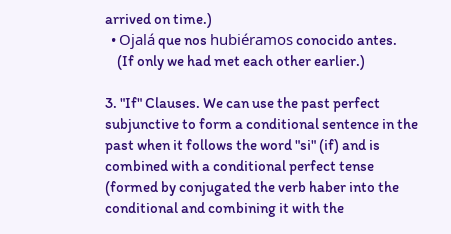arrived on time.)
  • Ojalá que nos hubiéramos conocido antes.
    (If only we had met each other earlier.)

3. "If" Clauses. We can use the past perfect subjunctive to form a conditional sentence in the past when it follows the word "si" (if) and is combined with a conditional perfect tense (formed by conjugated the verb haber into the conditional and combining it with the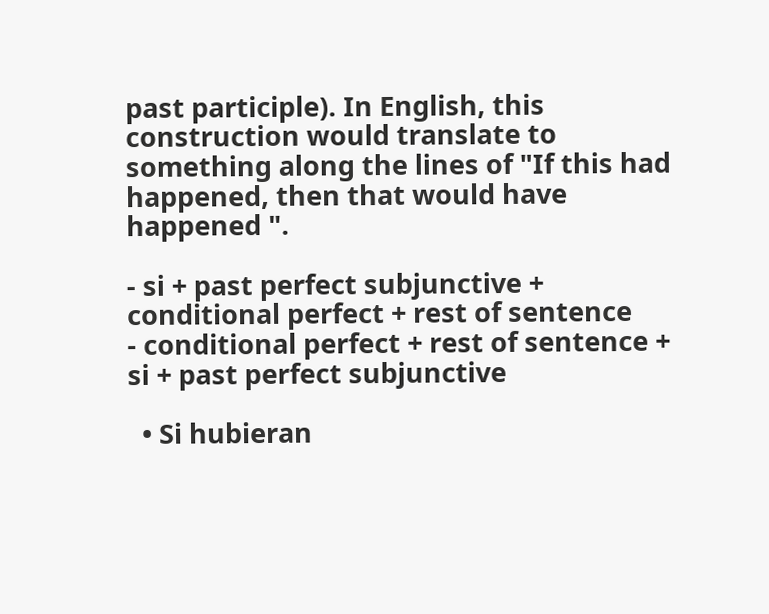past participle). In English, this construction would translate to something along the lines of "If this had happened, then that would have happened ".

- si + past perfect subjunctive + conditional perfect + rest of sentence
- conditional perfect + rest of sentence + si + past perfect subjunctive

  • Si hubieran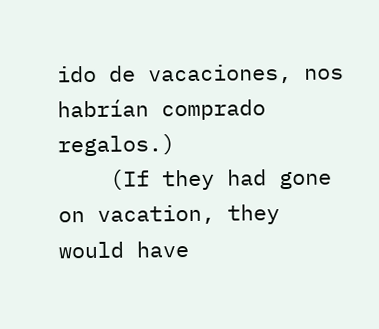ido de vacaciones, nos habrían comprado regalos.)
    (If they had gone on vacation, they would have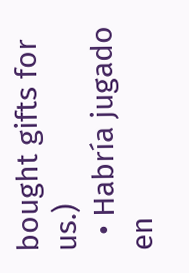bought gifts for us.)
  • Habría jugado en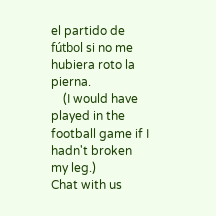el partido de fútbol si no me hubiera roto la pierna.
    (I would have played in the football game if I hadn't broken my leg.)
Chat with us